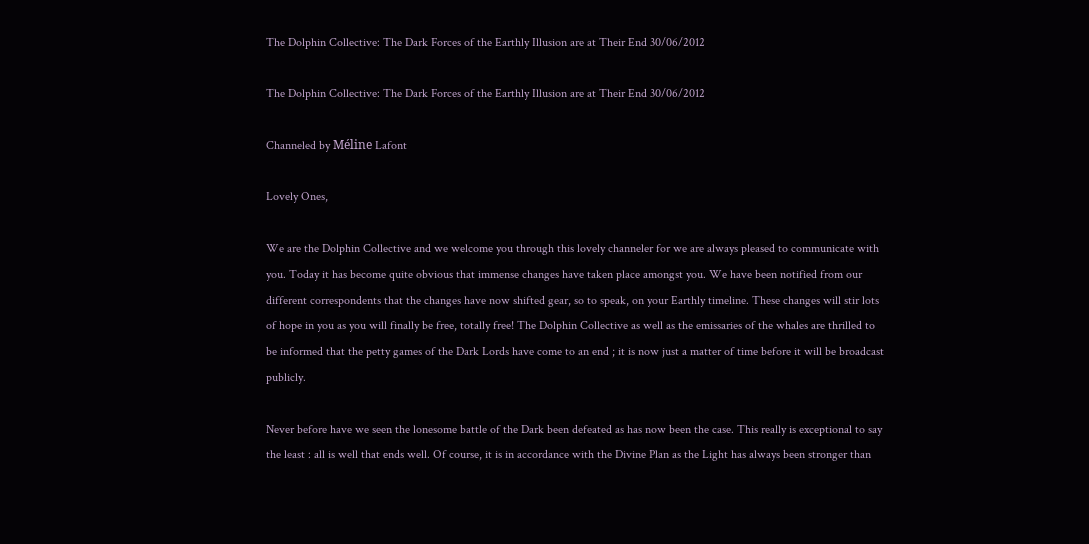The Dolphin Collective: The Dark Forces of the Earthly Illusion are at Their End 30/06/2012

The Dolphin Collective: The Dark Forces of the Earthly Illusion are at Their End 30/06/2012

Channeled by Méline Lafont

Lovely Ones,

We are the Dolphin Collective and we welcome you through this lovely channeler for we are always pleased to communicate with you. Today it has become quite obvious that immense changes have taken place amongst you. We have been notified from our different correspondents that the changes have now shifted gear, so to speak, on your Earthly timeline. These changes will stir lots of hope in you as you will finally be free, totally free! The Dolphin Collective as well as the emissaries of the whales are thrilled to be informed that the petty games of the Dark Lords have come to an end ; it is now just a matter of time before it will be broadcast publicly.

Never before have we seen the lonesome battle of the Dark been defeated as has now been the case. This really is exceptional to say the least : all is well that ends well. Of course, it is in accordance with the Divine Plan as the Light has always been stronger than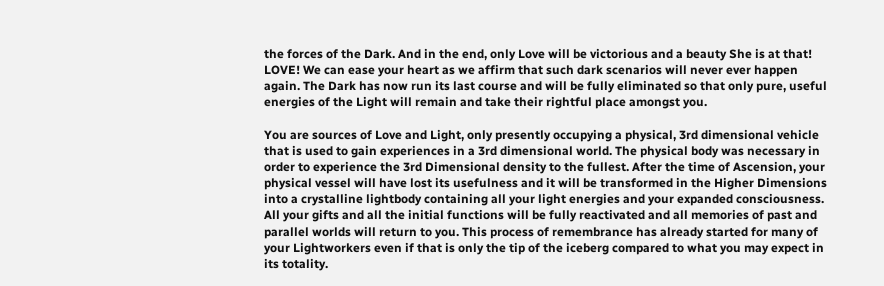the forces of the Dark. And in the end, only Love will be victorious and a beauty She is at that! LOVE! We can ease your heart as we affirm that such dark scenarios will never ever happen again. The Dark has now run its last course and will be fully eliminated so that only pure, useful energies of the Light will remain and take their rightful place amongst you.

You are sources of Love and Light, only presently occupying a physical, 3rd dimensional vehicle that is used to gain experiences in a 3rd dimensional world. The physical body was necessary in order to experience the 3rd Dimensional density to the fullest. After the time of Ascension, your physical vessel will have lost its usefulness and it will be transformed in the Higher Dimensions into a crystalline lightbody containing all your light energies and your expanded consciousness. All your gifts and all the initial functions will be fully reactivated and all memories of past and parallel worlds will return to you. This process of remembrance has already started for many of your Lightworkers even if that is only the tip of the iceberg compared to what you may expect in its totality.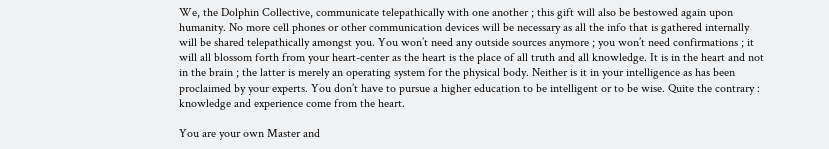We, the Dolphin Collective, communicate telepathically with one another ; this gift will also be bestowed again upon humanity. No more cell phones or other communication devices will be necessary as all the info that is gathered internally will be shared telepathically amongst you. You won’t need any outside sources anymore ; you won’t need confirmations ; it will all blossom forth from your heart-center as the heart is the place of all truth and all knowledge. It is in the heart and not in the brain ; the latter is merely an operating system for the physical body. Neither is it in your intelligence as has been proclaimed by your experts. You don’t have to pursue a higher education to be intelligent or to be wise. Quite the contrary : knowledge and experience come from the heart.

You are your own Master and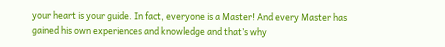your heart is your guide. In fact, everyone is a Master! And every Master has gained his own experiences and knowledge and that’s why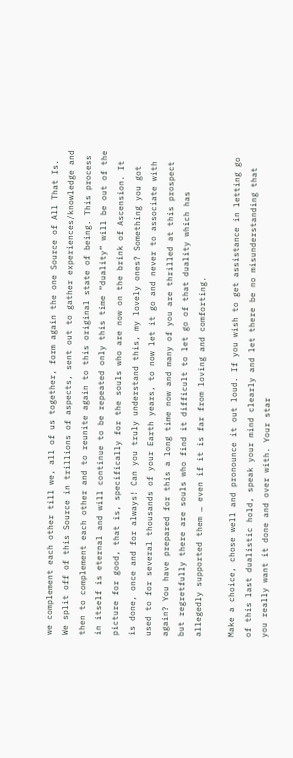we complement each other till we, all of us together, form again the one Source of All That Is. We split off of this Source in trillions of aspects, sent out to gather experiences/knowledge and then to complement each other and to reunite again to this original state of being. This process in itself is eternal and will continue to be repeated only this time “duality” will be out of the picture for good, that is, specifically for the souls who are now on the brink of Ascension. It is done, once and for always! Can you truly understand this, my lovely ones? Something you got used to for several thousands of your Earth years, to now let it go and never to associate with again? You have prepared for this a long time now and many of you are thrilled at this prospect but regretfully there are souls who find it difficult to let go of that duality which has allegedly supported them … even if it is far from loving and comforting.

Make a choice, chose well and pronounce it out loud. If you wish to get assistance in letting go of this last dualistic hold, speak your mind clearly and let there be no misunderstanding that you really want it done and over with. Your star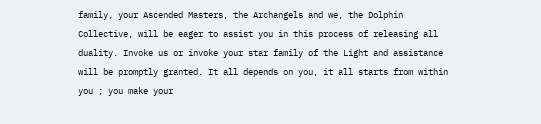family, your Ascended Masters, the Archangels and we, the Dolphin Collective, will be eager to assist you in this process of releasing all duality. Invoke us or invoke your star family of the Light and assistance will be promptly granted. It all depends on you, it all starts from within you ; you make your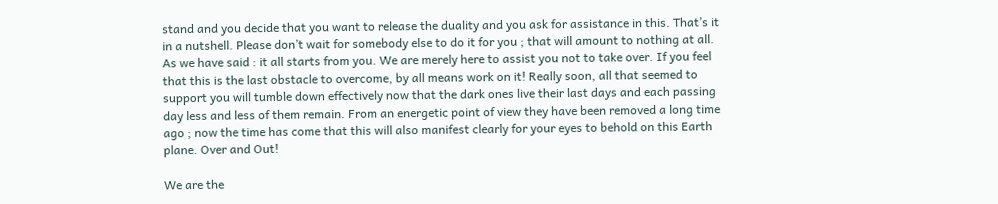stand and you decide that you want to release the duality and you ask for assistance in this. That’s it in a nutshell. Please don’t wait for somebody else to do it for you ; that will amount to nothing at all. As we have said : it all starts from you. We are merely here to assist you not to take over. If you feel that this is the last obstacle to overcome, by all means work on it! Really soon, all that seemed to support you will tumble down effectively now that the dark ones live their last days and each passing day less and less of them remain. From an energetic point of view they have been removed a long time ago ; now the time has come that this will also manifest clearly for your eyes to behold on this Earth plane. Over and Out!

We are the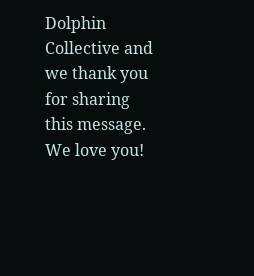Dolphin Collective and we thank you for sharing this message. We love you!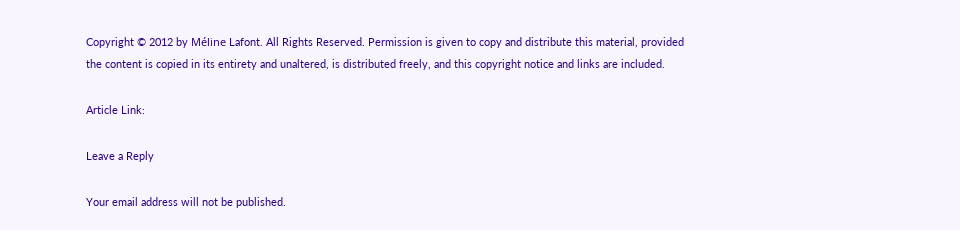Copyright © 2012 by Méline Lafont. All Rights Reserved. Permission is given to copy and distribute this material, provided the content is copied in its entirety and unaltered, is distributed freely, and this copyright notice and links are included.

Article Link:

Leave a Reply

Your email address will not be published.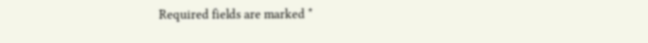Required fields are marked *